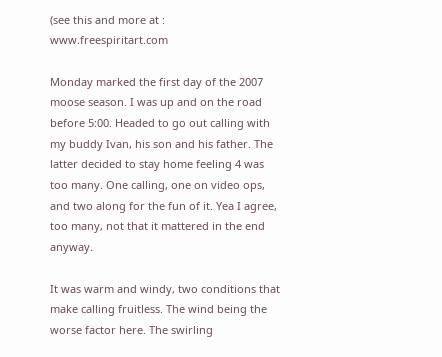(see this and more at : www.freespiritart.com

Monday marked the first day of the 2007 moose season. I was up and on the road before 5:00. Headed to go out calling with my buddy Ivan, his son and his father. The latter decided to stay home feeling 4 was too many. One calling, one on video ops, and two along for the fun of it. Yea I agree, too many, not that it mattered in the end anyway.

It was warm and windy, two conditions that make calling fruitless. The wind being the worse factor here. The swirling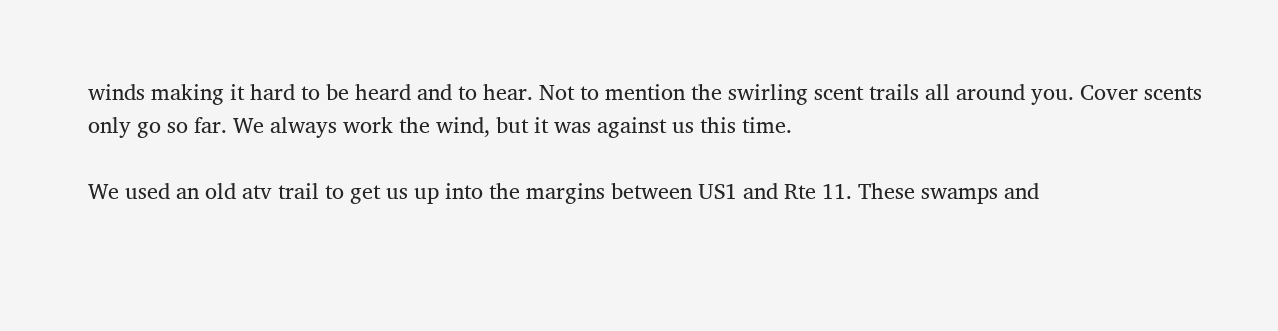winds making it hard to be heard and to hear. Not to mention the swirling scent trails all around you. Cover scents only go so far. We always work the wind, but it was against us this time.

We used an old atv trail to get us up into the margins between US1 and Rte 11. These swamps and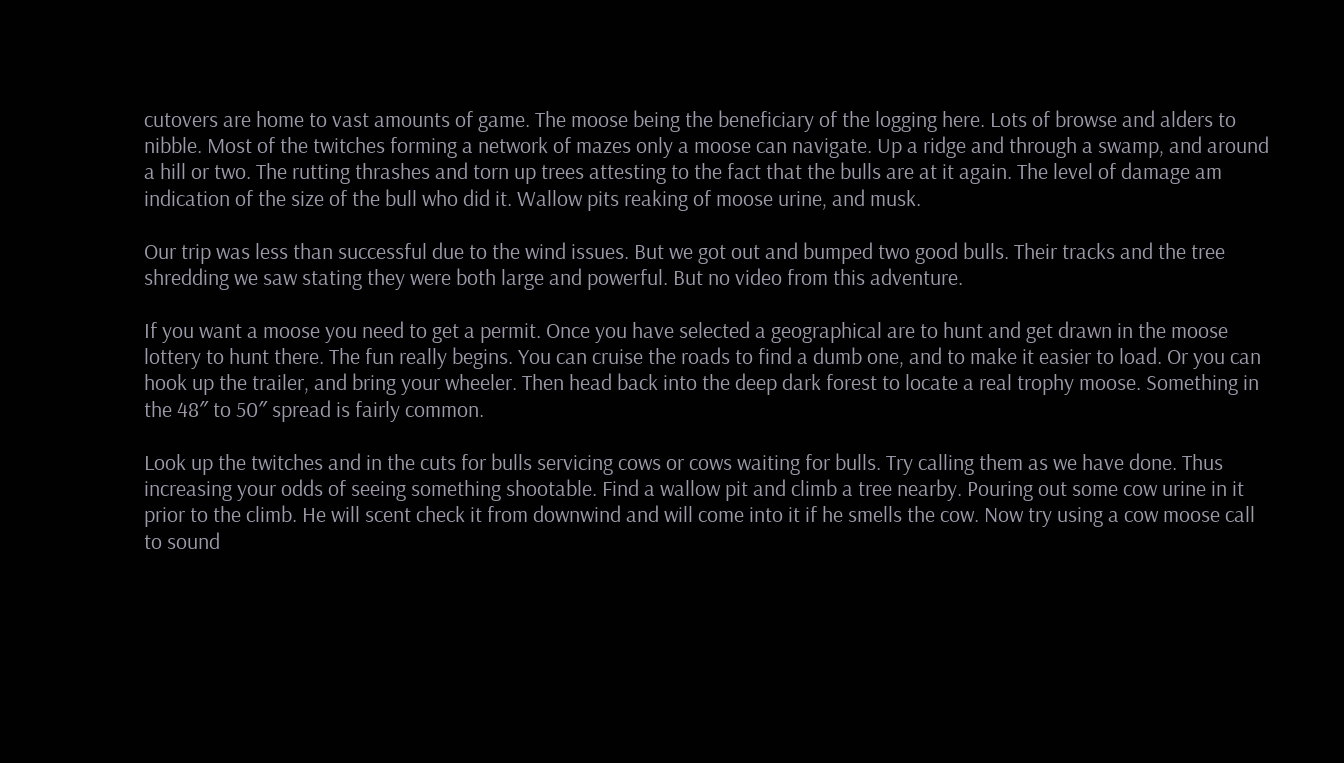cutovers are home to vast amounts of game. The moose being the beneficiary of the logging here. Lots of browse and alders to nibble. Most of the twitches forming a network of mazes only a moose can navigate. Up a ridge and through a swamp, and around a hill or two. The rutting thrashes and torn up trees attesting to the fact that the bulls are at it again. The level of damage am indication of the size of the bull who did it. Wallow pits reaking of moose urine, and musk.

Our trip was less than successful due to the wind issues. But we got out and bumped two good bulls. Their tracks and the tree shredding we saw stating they were both large and powerful. But no video from this adventure.

If you want a moose you need to get a permit. Once you have selected a geographical are to hunt and get drawn in the moose lottery to hunt there. The fun really begins. You can cruise the roads to find a dumb one, and to make it easier to load. Or you can hook up the trailer, and bring your wheeler. Then head back into the deep dark forest to locate a real trophy moose. Something in the 48″ to 50″ spread is fairly common.

Look up the twitches and in the cuts for bulls servicing cows or cows waiting for bulls. Try calling them as we have done. Thus increasing your odds of seeing something shootable. Find a wallow pit and climb a tree nearby. Pouring out some cow urine in it prior to the climb. He will scent check it from downwind and will come into it if he smells the cow. Now try using a cow moose call to sound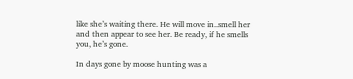like she’s waiting there. He will move in..smell her and then appear to see her. Be ready, if he smells you, he’s gone.

In days gone by moose hunting was a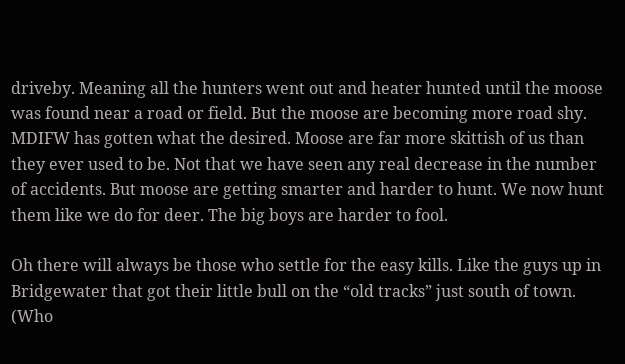driveby. Meaning all the hunters went out and heater hunted until the moose was found near a road or field. But the moose are becoming more road shy. MDIFW has gotten what the desired. Moose are far more skittish of us than they ever used to be. Not that we have seen any real decrease in the number of accidents. But moose are getting smarter and harder to hunt. We now hunt them like we do for deer. The big boys are harder to fool.

Oh there will always be those who settle for the easy kills. Like the guys up in Bridgewater that got their little bull on the “old tracks” just south of town. (Who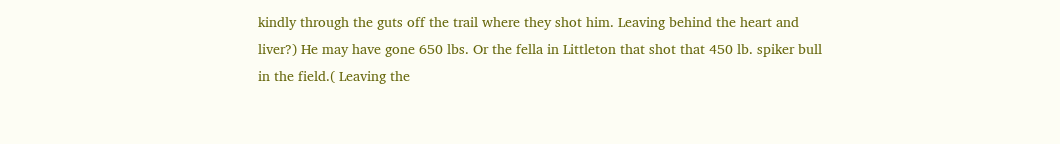kindly through the guts off the trail where they shot him. Leaving behind the heart and liver?) He may have gone 650 lbs. Or the fella in Littleton that shot that 450 lb. spiker bull in the field.( Leaving the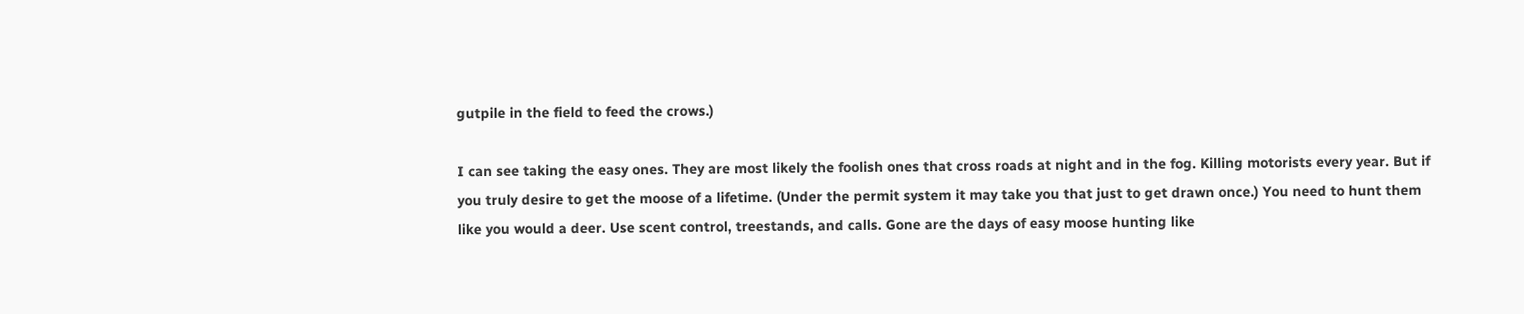gutpile in the field to feed the crows.)

I can see taking the easy ones. They are most likely the foolish ones that cross roads at night and in the fog. Killing motorists every year. But if you truly desire to get the moose of a lifetime. (Under the permit system it may take you that just to get drawn once.) You need to hunt them like you would a deer. Use scent control, treestands, and calls. Gone are the days of easy moose hunting like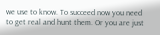we use to know. To succeed now you need to get real and hunt them. Or you are just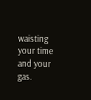waisting your time and your gas.